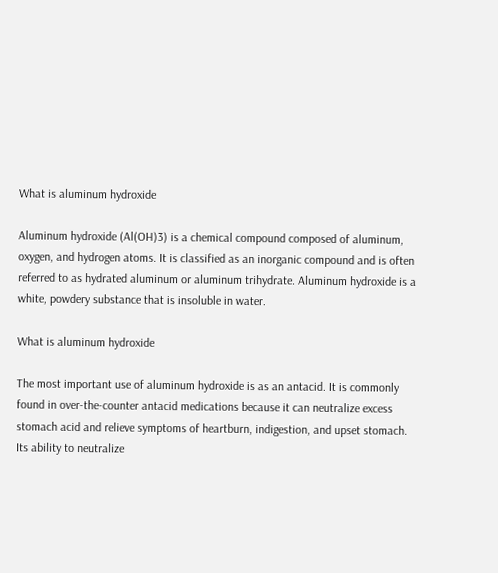What is aluminum hydroxide

Aluminum hydroxide (Al(OH)3) is a chemical compound composed of aluminum, oxygen, and hydrogen atoms. It is classified as an inorganic compound and is often referred to as hydrated aluminum or aluminum trihydrate. Aluminum hydroxide is a white, powdery substance that is insoluble in water.

What is aluminum hydroxide

The most important use of aluminum hydroxide is as an antacid. It is commonly found in over-the-counter antacid medications because it can neutralize excess stomach acid and relieve symptoms of heartburn, indigestion, and upset stomach. Its ability to neutralize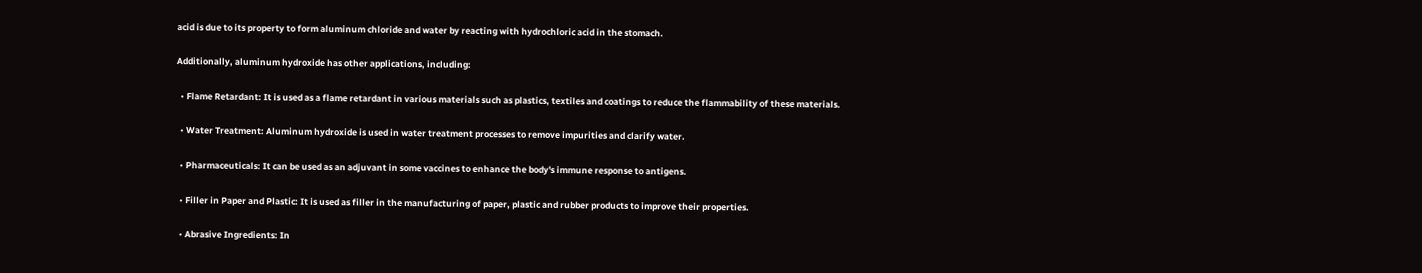acid is due to its property to form aluminum chloride and water by reacting with hydrochloric acid in the stomach.

Additionally, aluminum hydroxide has other applications, including:

  • Flame Retardant: It is used as a flame retardant in various materials such as plastics, textiles and coatings to reduce the flammability of these materials.

  • Water Treatment: Aluminum hydroxide is used in water treatment processes to remove impurities and clarify water.

  • Pharmaceuticals: It can be used as an adjuvant in some vaccines to enhance the body's immune response to antigens.

  • Filler in Paper and Plastic: It is used as filler in the manufacturing of paper, plastic and rubber products to improve their properties.

  • Abrasive Ingredients: In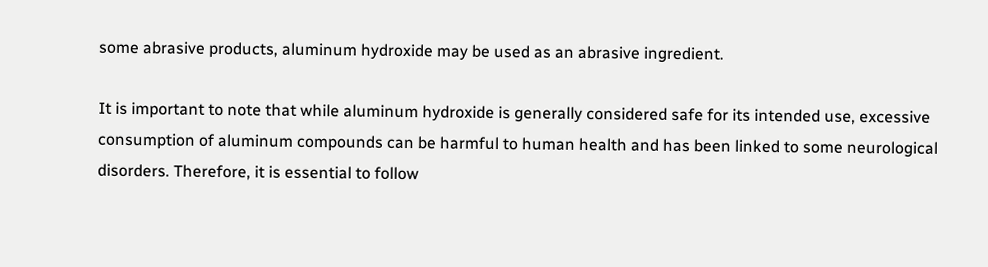some abrasive products, aluminum hydroxide may be used as an abrasive ingredient.

It is important to note that while aluminum hydroxide is generally considered safe for its intended use, excessive consumption of aluminum compounds can be harmful to human health and has been linked to some neurological disorders. Therefore, it is essential to follow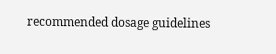recommended dosage guidelines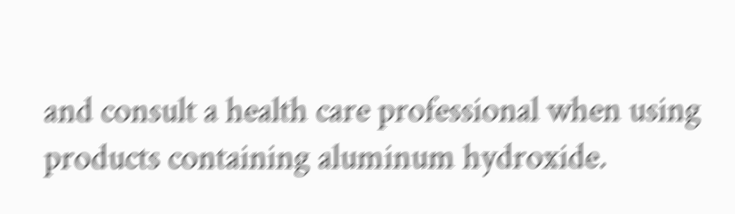and consult a health care professional when using products containing aluminum hydroxide.